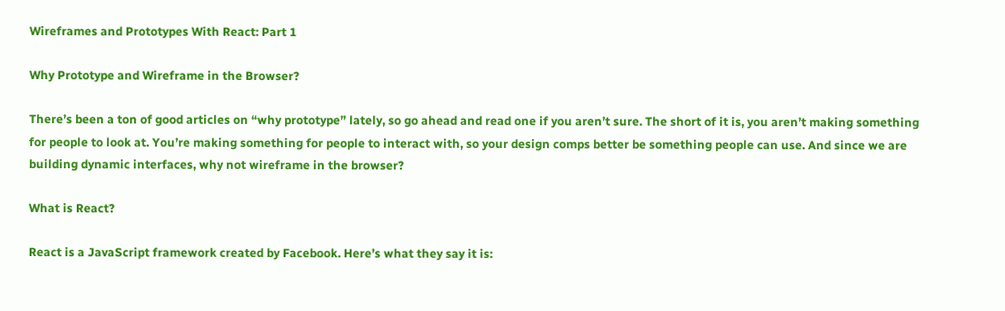Wireframes and Prototypes With React: Part 1

Why Prototype and Wireframe in the Browser?

There’s been a ton of good articles on “why prototype” lately, so go ahead and read one if you aren’t sure. The short of it is, you aren’t making something for people to look at. You’re making something for people to interact with, so your design comps better be something people can use. And since we are building dynamic interfaces, why not wireframe in the browser?

What is React?

React is a JavaScript framework created by Facebook. Here’s what they say it is: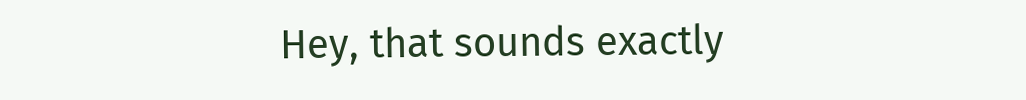Hey, that sounds exactly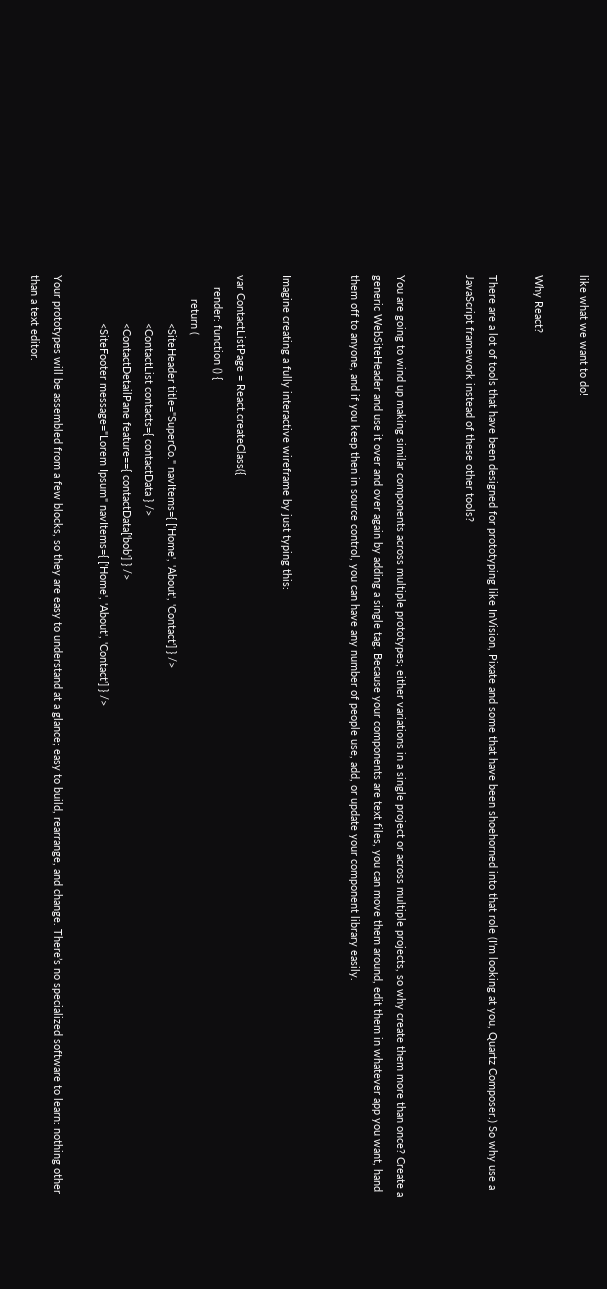like what we want to do!

Why React?

There are a lot of tools that have been designed for prototyping like InVision, Pixate and some that have been shoehorned into that role (I’m looking at you, Quartz Composer.) So why use a JavaScript framework instead of these other tools?


You are going to wind up making similar components across multiple prototypes; either variations in a single project or across multiple projects, so why create them more than once? Create a generic WebSiteHeader and use it over and over again by adding a single tag. Because your components are text files, you can move them around, edit them in whatever app you want, hand them off to anyone, and if you keep then in source control, you can have any number of people use, add, or update your component library easily.


Imagine creating a fully interactive wireframe by just typing this:

var ContactListPage = React.createClass({
    render: function () {
        return (
                <SiteHeader title="SuperCo." navItems={ ['Home', 'About', 'Contact'] } />
                <ContactList contacts={ contactData } />
                <ContactDetailPane feature=={ contactData['bob'] } />
                <SiteFooter message="Lorem Ipsum" navItems={ ['Home', 'About', 'Contact'] } />

Your prototypes will be assembled from a few blocks, so they are easy to understand at a glance; easy to build, rearrange, and change. There’s no specialized software to learn: nothing other than a text editor.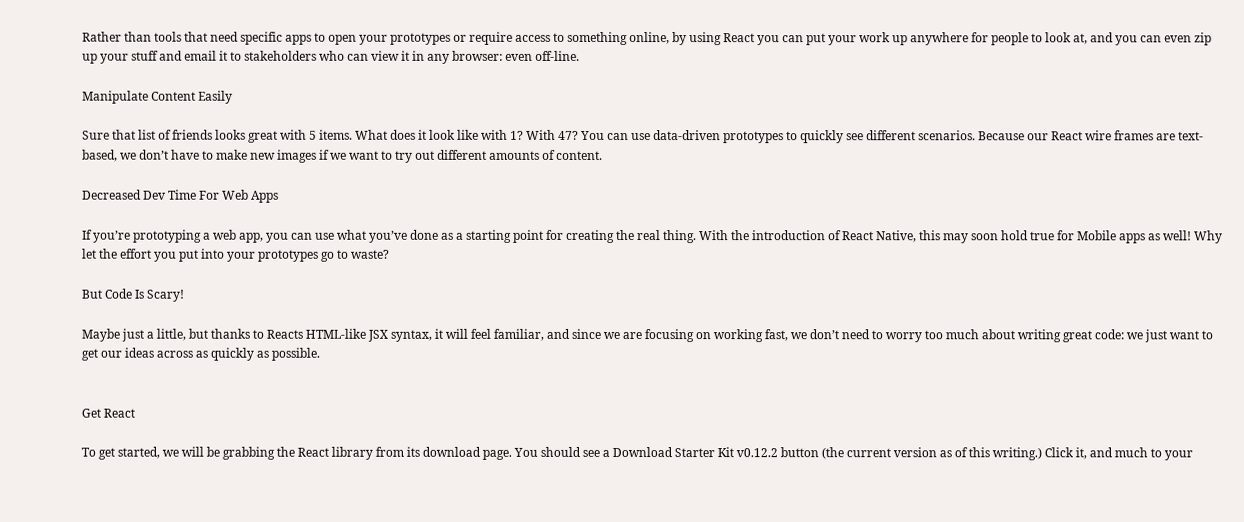Rather than tools that need specific apps to open your prototypes or require access to something online, by using React you can put your work up anywhere for people to look at, and you can even zip up your stuff and email it to stakeholders who can view it in any browser: even off-line.

Manipulate Content Easily

Sure that list of friends looks great with 5 items. What does it look like with 1? With 47? You can use data-driven prototypes to quickly see different scenarios. Because our React wire frames are text-based, we don’t have to make new images if we want to try out different amounts of content.

Decreased Dev Time For Web Apps

If you’re prototyping a web app, you can use what you’ve done as a starting point for creating the real thing. With the introduction of React Native, this may soon hold true for Mobile apps as well! Why let the effort you put into your prototypes go to waste?

But Code Is Scary!

Maybe just a little, but thanks to Reacts HTML-like JSX syntax, it will feel familiar, and since we are focusing on working fast, we don’t need to worry too much about writing great code: we just want to get our ideas across as quickly as possible.


Get React

To get started, we will be grabbing the React library from its download page. You should see a Download Starter Kit v0.12.2 button (the current version as of this writing.) Click it, and much to your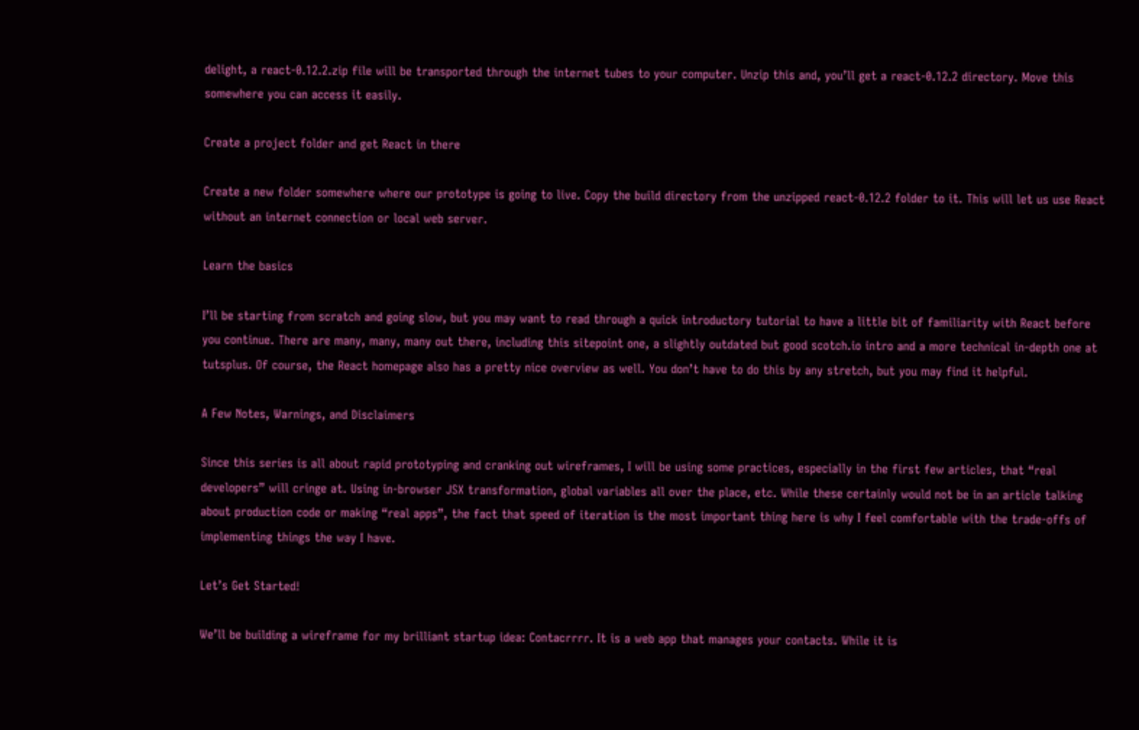delight, a react-0.12.2.zip file will be transported through the internet tubes to your computer. Unzip this and, you’ll get a react-0.12.2 directory. Move this somewhere you can access it easily.

Create a project folder and get React in there

Create a new folder somewhere where our prototype is going to live. Copy the build directory from the unzipped react-0.12.2 folder to it. This will let us use React without an internet connection or local web server.

Learn the basics

I’ll be starting from scratch and going slow, but you may want to read through a quick introductory tutorial to have a little bit of familiarity with React before you continue. There are many, many, many out there, including this sitepoint one, a slightly outdated but good scotch.io intro and a more technical in-depth one at tutsplus. Of course, the React homepage also has a pretty nice overview as well. You don’t have to do this by any stretch, but you may find it helpful.

A Few Notes, Warnings, and Disclaimers

Since this series is all about rapid prototyping and cranking out wireframes, I will be using some practices, especially in the first few articles, that “real developers” will cringe at. Using in-browser JSX transformation, global variables all over the place, etc. While these certainly would not be in an article talking about production code or making “real apps”, the fact that speed of iteration is the most important thing here is why I feel comfortable with the trade-offs of implementing things the way I have.

Let’s Get Started!

We’ll be building a wireframe for my brilliant startup idea: Contacrrrr. It is a web app that manages your contacts. While it is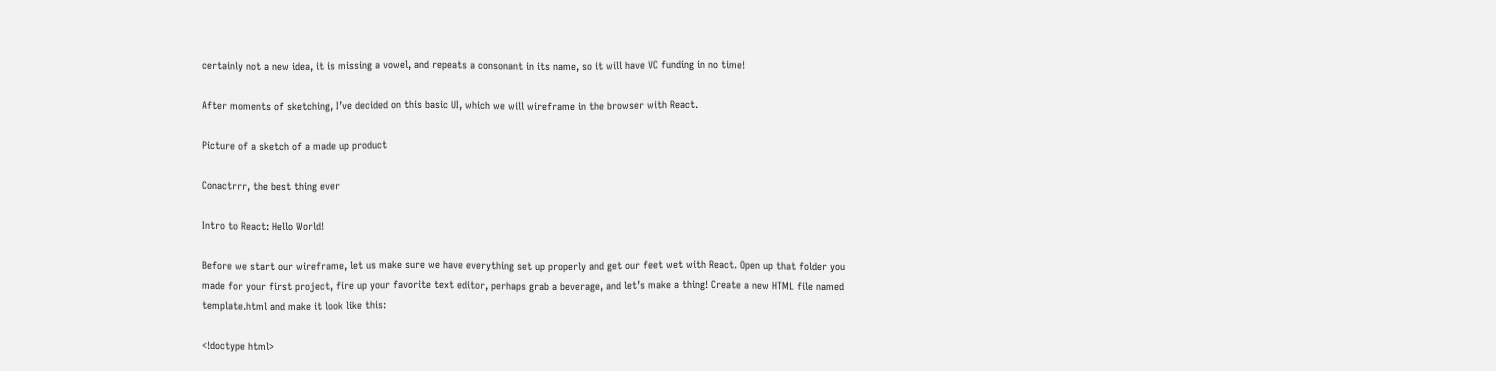certainly not a new idea, it is missing a vowel, and repeats a consonant in its name, so it will have VC funding in no time!

After moments of sketching, I’ve decided on this basic UI, which we will wireframe in the browser with React.

Picture of a sketch of a made up product

Conactrrr, the best thing ever

Intro to React: Hello World!

Before we start our wireframe, let us make sure we have everything set up properly and get our feet wet with React. Open up that folder you made for your first project, fire up your favorite text editor, perhaps grab a beverage, and let’s make a thing! Create a new HTML file named template.html and make it look like this:

<!doctype html>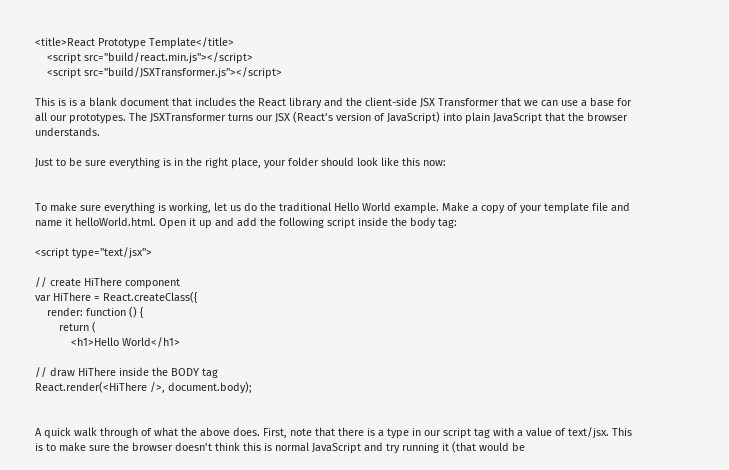<title>React Prototype Template</title>
    <script src="build/react.min.js"></script>
    <script src="build/JSXTransformer.js"></script>

This is is a blank document that includes the React library and the client-side JSX Transformer that we can use a base for all our prototypes. The JSXTransformer turns our JSX (React’s version of JavaScript) into plain JavaScript that the browser understands.

Just to be sure everything is in the right place, your folder should look like this now:


To make sure everything is working, let us do the traditional Hello World example. Make a copy of your template file and name it helloWorld.html. Open it up and add the following script inside the body tag:

<script type="text/jsx">

// create HiThere component
var HiThere = React.createClass({
    render: function () {
        return (
            <h1>Hello World</h1>

// draw HiThere inside the BODY tag
React.render(<HiThere />, document.body);


A quick walk through of what the above does. First, note that there is a type in our script tag with a value of text/jsx. This is to make sure the browser doesn’t think this is normal JavaScript and try running it (that would be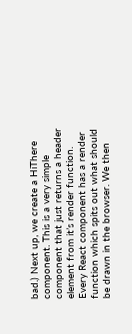bad.) Next up, we create a HiThere component. This is a very simple component that just returns a header element from it’s render function. Every React component has a render function which spits out what should be drawn in the browser. We then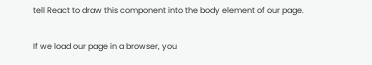tell React to draw this component into the body element of our page.

If we load our page in a browser, you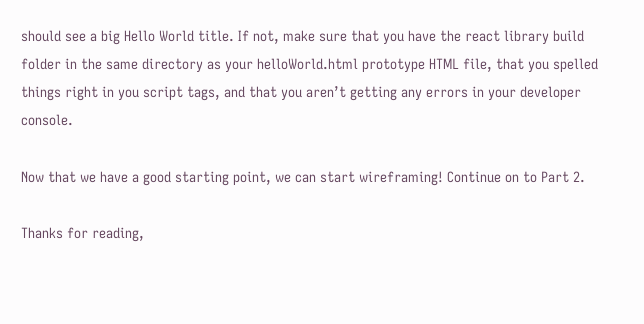should see a big Hello World title. If not, make sure that you have the react library build folder in the same directory as your helloWorld.html prototype HTML file, that you spelled things right in you script tags, and that you aren’t getting any errors in your developer console.

Now that we have a good starting point, we can start wireframing! Continue on to Part 2.

Thanks for reading,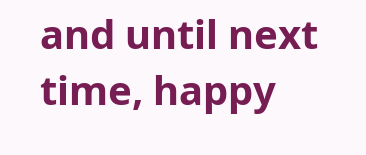and until next time, happy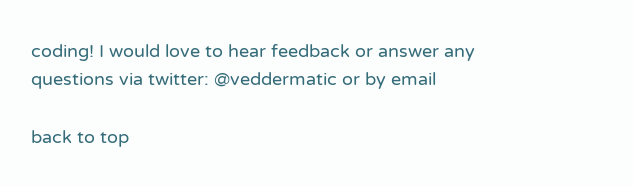coding! I would love to hear feedback or answer any questions via twitter: @veddermatic or by email

back to top